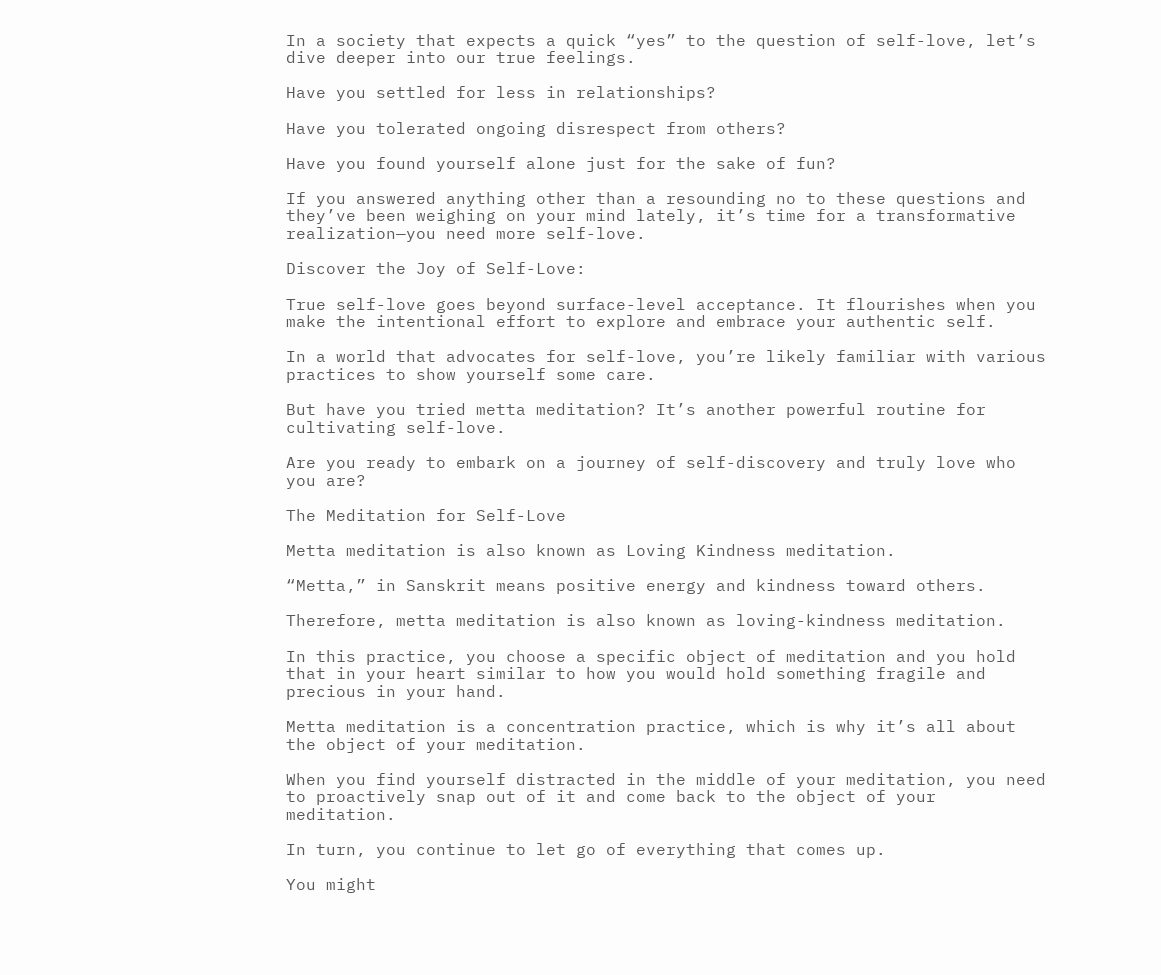In a society that expects a quick “yes” to the question of self-love, let’s dive deeper into our true feelings.

Have you settled for less in relationships?

Have you tolerated ongoing disrespect from others?

Have you found yourself alone just for the sake of fun?

If you answered anything other than a resounding no to these questions and they’ve been weighing on your mind lately, it’s time for a transformative realization—you need more self-love.

Discover the Joy of Self-Love:

True self-love goes beyond surface-level acceptance. It flourishes when you make the intentional effort to explore and embrace your authentic self.

In a world that advocates for self-love, you’re likely familiar with various practices to show yourself some care.

But have you tried metta meditation? It’s another powerful routine for cultivating self-love.

Are you ready to embark on a journey of self-discovery and truly love who you are?

The Meditation for Self-Love

Metta meditation is also known as Loving Kindness meditation.

“Metta,” in Sanskrit means positive energy and kindness toward others.

Therefore, metta meditation is also known as loving-kindness meditation.

In this practice, you choose a specific object of meditation and you hold that in your heart similar to how you would hold something fragile and precious in your hand.

Metta meditation is a concentration practice, which is why it’s all about the object of your meditation.

When you find yourself distracted in the middle of your meditation, you need to proactively snap out of it and come back to the object of your meditation.

In turn, you continue to let go of everything that comes up.

You might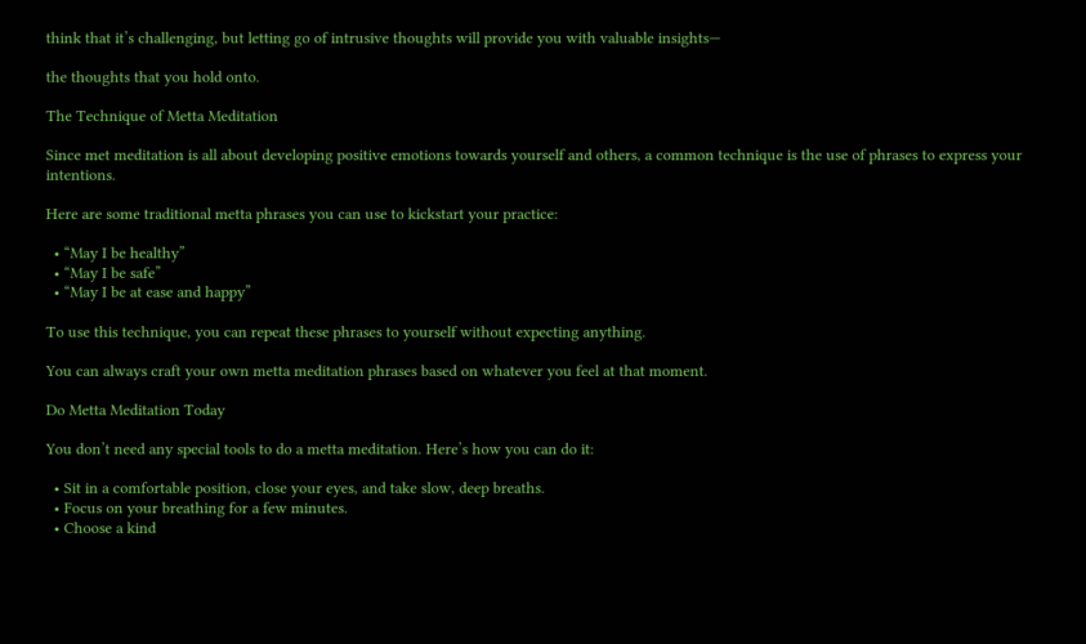think that it’s challenging, but letting go of intrusive thoughts will provide you with valuable insights—

the thoughts that you hold onto.

The Technique of Metta Meditation

Since met meditation is all about developing positive emotions towards yourself and others, a common technique is the use of phrases to express your intentions.

Here are some traditional metta phrases you can use to kickstart your practice:

  • “May I be healthy”
  • “May I be safe”
  • “May I be at ease and happy”

To use this technique, you can repeat these phrases to yourself without expecting anything.

You can always craft your own metta meditation phrases based on whatever you feel at that moment.

Do Metta Meditation Today

You don’t need any special tools to do a metta meditation. Here’s how you can do it:

  • Sit in a comfortable position, close your eyes, and take slow, deep breaths.
  • Focus on your breathing for a few minutes.
  • Choose a kind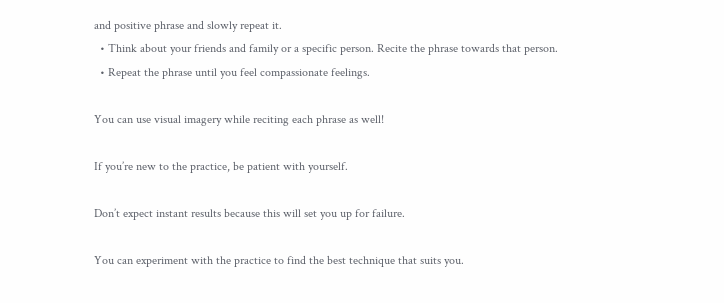and positive phrase and slowly repeat it.
  • Think about your friends and family or a specific person. Recite the phrase towards that person.
  • Repeat the phrase until you feel compassionate feelings.

You can use visual imagery while reciting each phrase as well!

If you’re new to the practice, be patient with yourself.

Don’t expect instant results because this will set you up for failure.

You can experiment with the practice to find the best technique that suits you.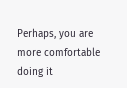Perhaps, you are more comfortable doing it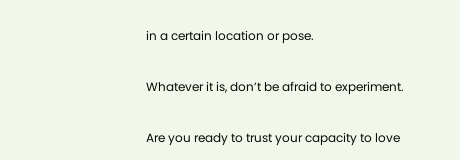in a certain location or pose.

Whatever it is, don’t be afraid to experiment.

Are you ready to trust your capacity to love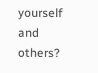yourself and others?